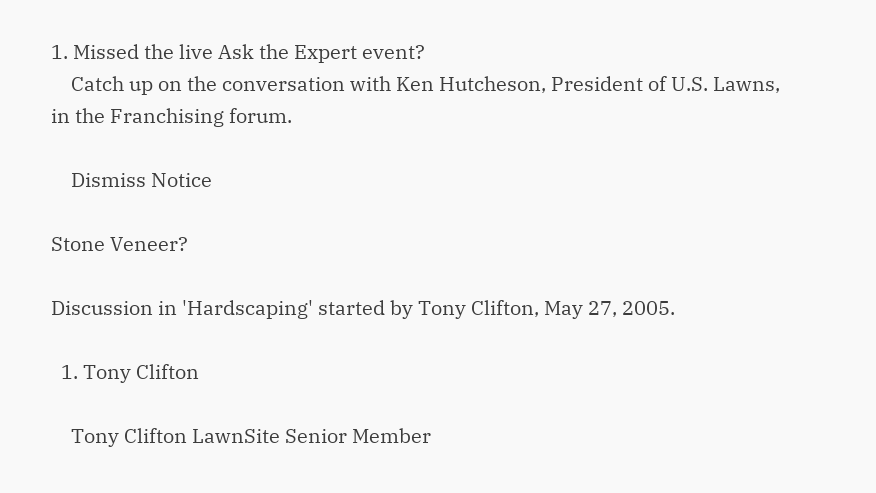1. Missed the live Ask the Expert event?
    Catch up on the conversation with Ken Hutcheson, President of U.S. Lawns, in the Franchising forum.

    Dismiss Notice

Stone Veneer?

Discussion in 'Hardscaping' started by Tony Clifton, May 27, 2005.

  1. Tony Clifton

    Tony Clifton LawnSite Senior Member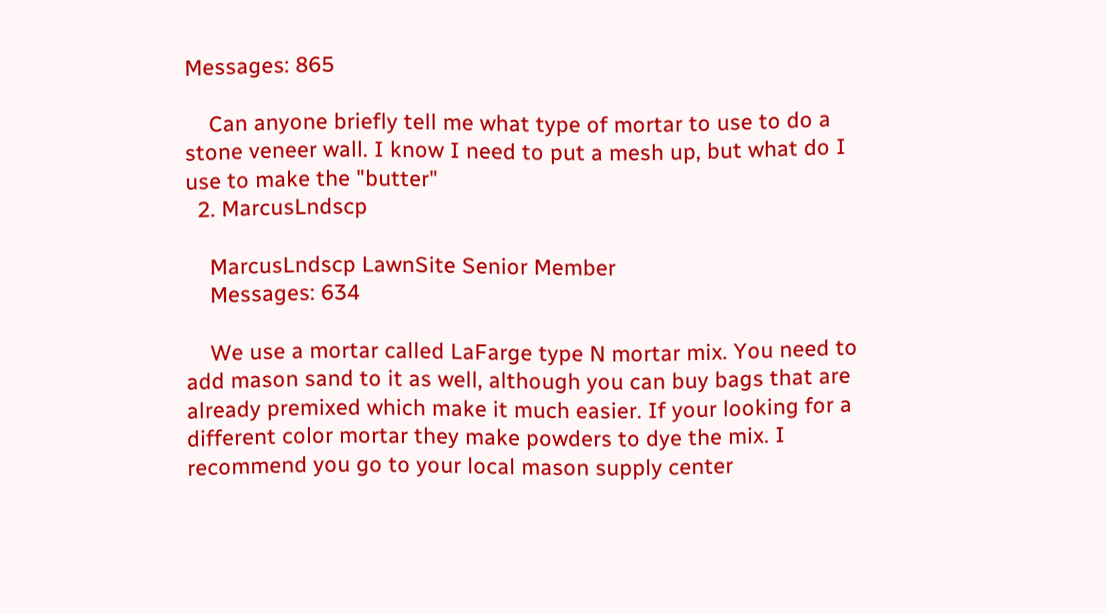Messages: 865

    Can anyone briefly tell me what type of mortar to use to do a stone veneer wall. I know I need to put a mesh up, but what do I use to make the "butter"
  2. MarcusLndscp

    MarcusLndscp LawnSite Senior Member
    Messages: 634

    We use a mortar called LaFarge type N mortar mix. You need to add mason sand to it as well, although you can buy bags that are already premixed which make it much easier. If your looking for a different color mortar they make powders to dye the mix. I recommend you go to your local mason supply center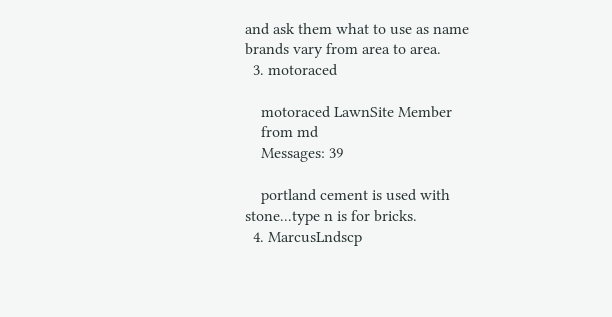and ask them what to use as name brands vary from area to area.
  3. motoraced

    motoraced LawnSite Member
    from md
    Messages: 39

    portland cement is used with stone...type n is for bricks.
  4. MarcusLndscp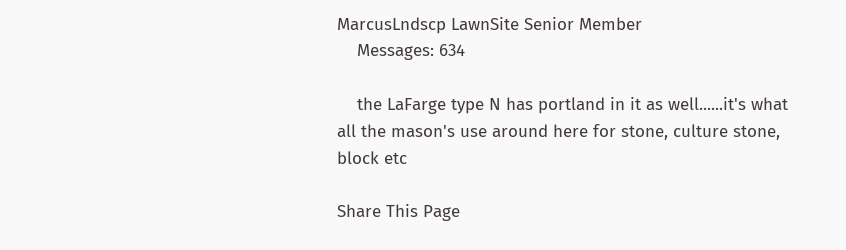MarcusLndscp LawnSite Senior Member
    Messages: 634

    the LaFarge type N has portland in it as well......it's what all the mason's use around here for stone, culture stone, block etc

Share This Page